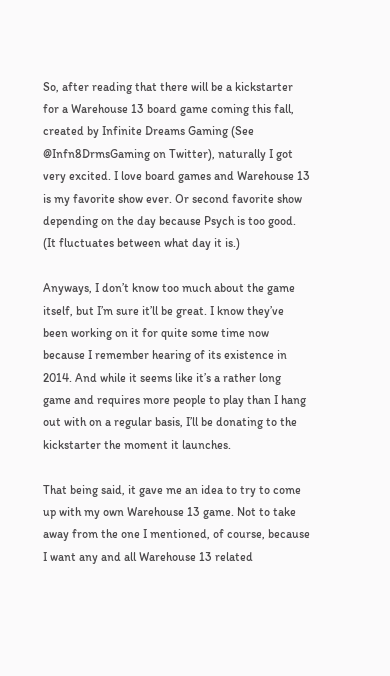So, after reading that there will be a kickstarter for a Warehouse 13 board game coming this fall, created by Infinite Dreams Gaming (See @Infn8DrmsGaming on Twitter), naturally I got very excited. I love board games and Warehouse 13 is my favorite show ever. Or second favorite show depending on the day because Psych is too good. (It fluctuates between what day it is.)

Anyways, I don’t know too much about the game itself, but I’m sure it’ll be great. I know they’ve been working on it for quite some time now because I remember hearing of its existence in 2014. And while it seems like it’s a rather long game and requires more people to play than I hang out with on a regular basis, I’ll be donating to the kickstarter the moment it launches.

That being said, it gave me an idea to try to come up with my own Warehouse 13 game. Not to take away from the one I mentioned, of course, because I want any and all Warehouse 13 related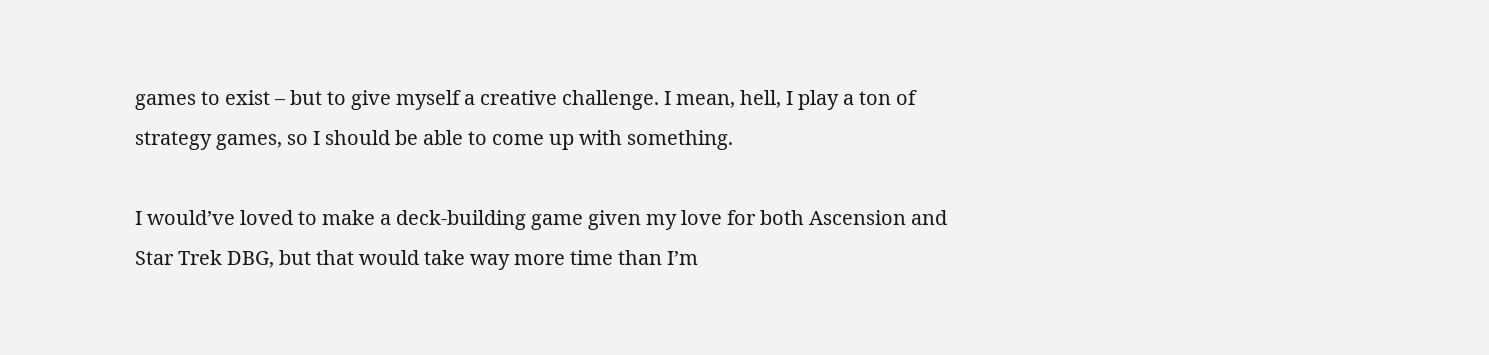games to exist – but to give myself a creative challenge. I mean, hell, I play a ton of strategy games, so I should be able to come up with something.

I would’ve loved to make a deck-building game given my love for both Ascension and Star Trek DBG, but that would take way more time than I’m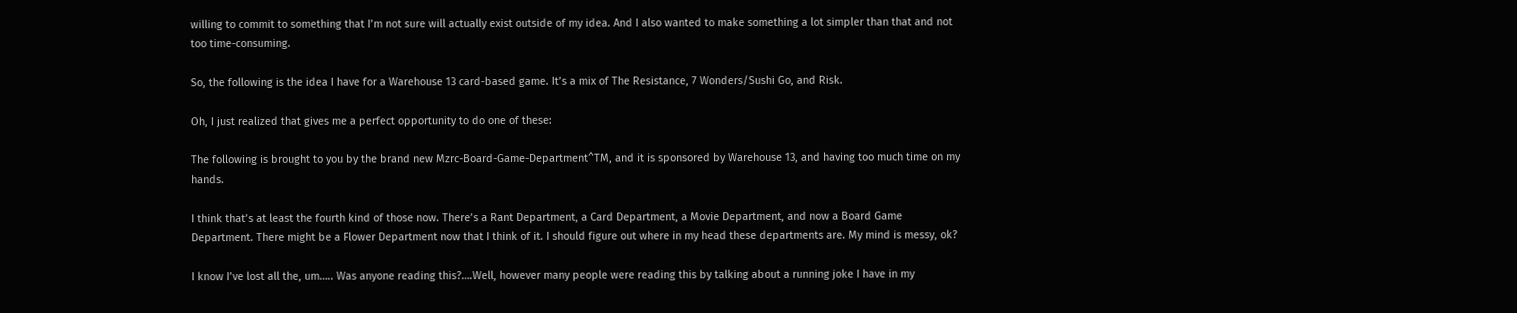willing to commit to something that I’m not sure will actually exist outside of my idea. And I also wanted to make something a lot simpler than that and not too time-consuming.

So, the following is the idea I have for a Warehouse 13 card-based game. It’s a mix of The Resistance, 7 Wonders/Sushi Go, and Risk.

Oh, I just realized that gives me a perfect opportunity to do one of these:

The following is brought to you by the brand new Mzrc-Board-Game-Department^TM, and it is sponsored by Warehouse 13, and having too much time on my hands.

I think that’s at least the fourth kind of those now. There’s a Rant Department, a Card Department, a Movie Department, and now a Board Game Department. There might be a Flower Department now that I think of it. I should figure out where in my head these departments are. My mind is messy, ok?

I know I’ve lost all the, um….. Was anyone reading this?….Well, however many people were reading this by talking about a running joke I have in my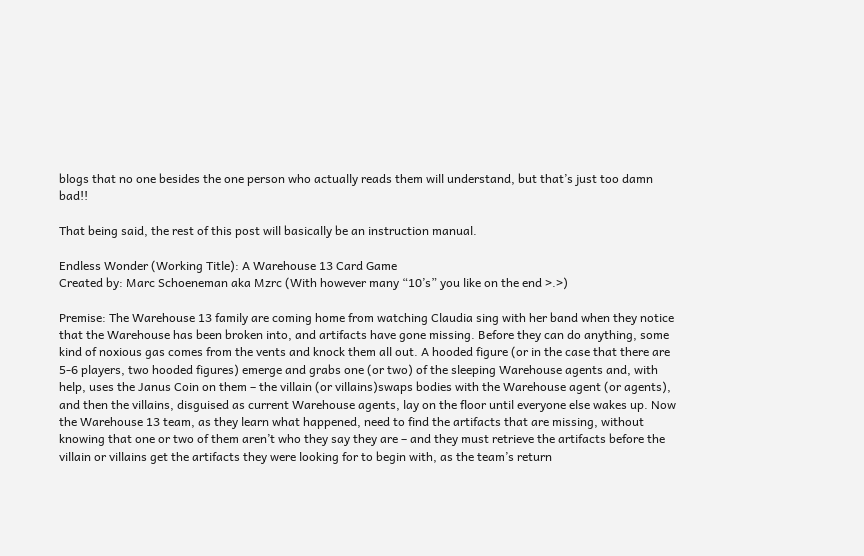blogs that no one besides the one person who actually reads them will understand, but that’s just too damn bad!!

That being said, the rest of this post will basically be an instruction manual.

Endless Wonder (Working Title): A Warehouse 13 Card Game
Created by: Marc Schoeneman aka Mzrc (With however many “10’s” you like on the end >.>)

Premise: The Warehouse 13 family are coming home from watching Claudia sing with her band when they notice that the Warehouse has been broken into, and artifacts have gone missing. Before they can do anything, some kind of noxious gas comes from the vents and knock them all out. A hooded figure (or in the case that there are 5-6 players, two hooded figures) emerge and grabs one (or two) of the sleeping Warehouse agents and, with help, uses the Janus Coin on them – the villain (or villains)swaps bodies with the Warehouse agent (or agents), and then the villains, disguised as current Warehouse agents, lay on the floor until everyone else wakes up. Now the Warehouse 13 team, as they learn what happened, need to find the artifacts that are missing, without knowing that one or two of them aren’t who they say they are – and they must retrieve the artifacts before the villain or villains get the artifacts they were looking for to begin with, as the team’s return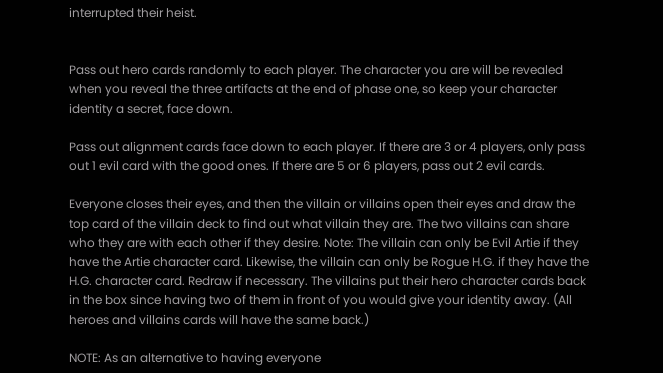interrupted their heist.


Pass out hero cards randomly to each player. The character you are will be revealed when you reveal the three artifacts at the end of phase one, so keep your character identity a secret, face down.

Pass out alignment cards face down to each player. If there are 3 or 4 players, only pass out 1 evil card with the good ones. If there are 5 or 6 players, pass out 2 evil cards.

Everyone closes their eyes, and then the villain or villains open their eyes and draw the top card of the villain deck to find out what villain they are. The two villains can share who they are with each other if they desire. Note: The villain can only be Evil Artie if they have the Artie character card. Likewise, the villain can only be Rogue H.G. if they have the H.G. character card. Redraw if necessary. The villains put their hero character cards back in the box since having two of them in front of you would give your identity away. (All heroes and villains cards will have the same back.)

NOTE: As an alternative to having everyone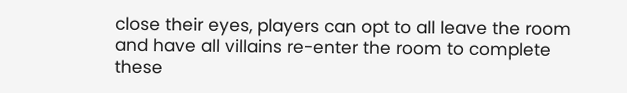close their eyes, players can opt to all leave the room and have all villains re-enter the room to complete these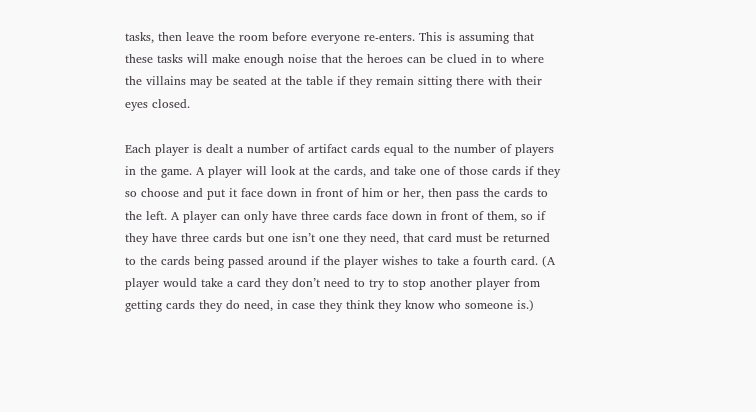tasks, then leave the room before everyone re-enters. This is assuming that these tasks will make enough noise that the heroes can be clued in to where the villains may be seated at the table if they remain sitting there with their eyes closed.

Each player is dealt a number of artifact cards equal to the number of players in the game. A player will look at the cards, and take one of those cards if they so choose and put it face down in front of him or her, then pass the cards to the left. A player can only have three cards face down in front of them, so if they have three cards but one isn’t one they need, that card must be returned to the cards being passed around if the player wishes to take a fourth card. (A player would take a card they don’t need to try to stop another player from getting cards they do need, in case they think they know who someone is.)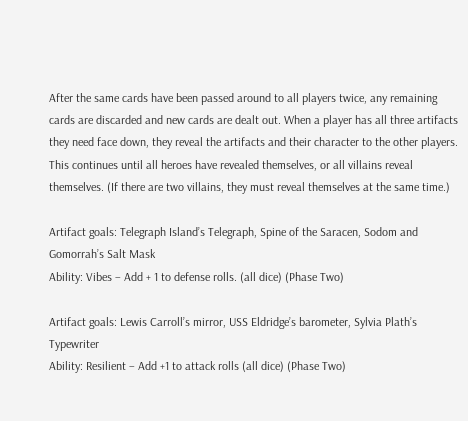After the same cards have been passed around to all players twice, any remaining cards are discarded and new cards are dealt out. When a player has all three artifacts they need face down, they reveal the artifacts and their character to the other players. This continues until all heroes have revealed themselves, or all villains reveal themselves. (If there are two villains, they must reveal themselves at the same time.)

Artifact goals: Telegraph Island’s Telegraph, Spine of the Saracen, Sodom and Gomorrah’s Salt Mask
Ability: Vibes – Add + 1 to defense rolls. (all dice) (Phase Two)

Artifact goals: Lewis Carroll’s mirror, USS Eldridge’s barometer, Sylvia Plath’s Typewriter
Ability: Resilient – Add +1 to attack rolls (all dice) (Phase Two)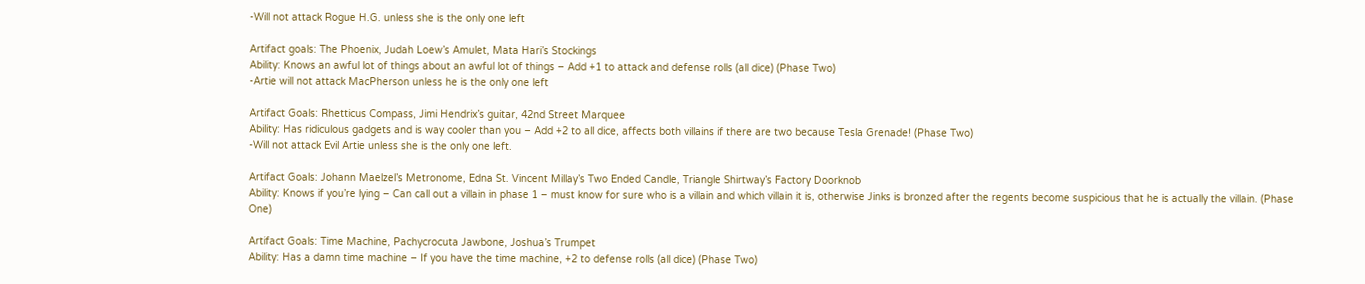-Will not attack Rogue H.G. unless she is the only one left

Artifact goals: The Phoenix, Judah Loew’s Amulet, Mata Hari’s Stockings
Ability: Knows an awful lot of things about an awful lot of things – Add +1 to attack and defense rolls (all dice) (Phase Two)
-Artie will not attack MacPherson unless he is the only one left

Artifact Goals: Rhetticus Compass, Jimi Hendrix’s guitar, 42nd Street Marquee
Ability: Has ridiculous gadgets and is way cooler than you – Add +2 to all dice, affects both villains if there are two because Tesla Grenade! (Phase Two)
-Will not attack Evil Artie unless she is the only one left.

Artifact Goals: Johann Maelzel’s Metronome, Edna St. Vincent Millay’s Two Ended Candle, Triangle Shirtway’s Factory Doorknob
Ability: Knows if you’re lying – Can call out a villain in phase 1 – must know for sure who is a villain and which villain it is, otherwise Jinks is bronzed after the regents become suspicious that he is actually the villain. (Phase One)

Artifact Goals: Time Machine, Pachycrocuta Jawbone, Joshua’s Trumpet
Ability: Has a damn time machine – If you have the time machine, +2 to defense rolls (all dice) (Phase Two)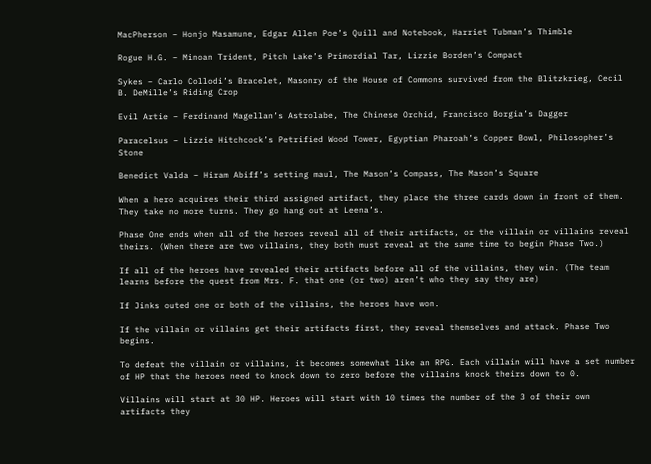MacPherson – Honjo Masamune, Edgar Allen Poe’s Quill and Notebook, Harriet Tubman’s Thimble

Rogue H.G. – Minoan Trident, Pitch Lake’s Primordial Tar, Lizzie Borden’s Compact

Sykes – Carlo Collodi’s Bracelet, Masonry of the House of Commons survived from the Blitzkrieg, Cecil B. DeMille’s Riding Crop

Evil Artie – Ferdinand Magellan’s Astrolabe, The Chinese Orchid, Francisco Borgia’s Dagger

Paracelsus – Lizzie Hitchcock’s Petrified Wood Tower, Egyptian Pharoah’s Copper Bowl, Philosopher’s Stone

Benedict Valda – Hiram Abiff’s setting maul, The Mason’s Compass, The Mason’s Square

When a hero acquires their third assigned artifact, they place the three cards down in front of them. They take no more turns. They go hang out at Leena’s.

Phase One ends when all of the heroes reveal all of their artifacts, or the villain or villains reveal theirs. (When there are two villains, they both must reveal at the same time to begin Phase Two.)

If all of the heroes have revealed their artifacts before all of the villains, they win. (The team learns before the quest from Mrs. F. that one (or two) aren’t who they say they are)

If Jinks outed one or both of the villains, the heroes have won.

If the villain or villains get their artifacts first, they reveal themselves and attack. Phase Two begins.

To defeat the villain or villains, it becomes somewhat like an RPG. Each villain will have a set number of HP that the heroes need to knock down to zero before the villains knock theirs down to 0.

Villains will start at 30 HP. Heroes will start with 10 times the number of the 3 of their own artifacts they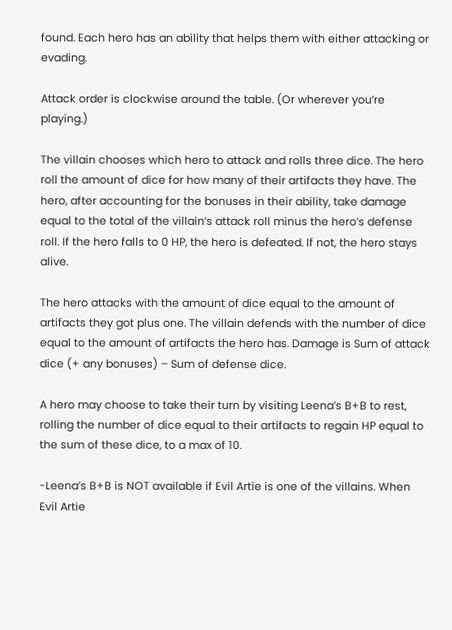found. Each hero has an ability that helps them with either attacking or evading.

Attack order is clockwise around the table. (Or wherever you’re playing.)

The villain chooses which hero to attack and rolls three dice. The hero roll the amount of dice for how many of their artifacts they have. The hero, after accounting for the bonuses in their ability, take damage equal to the total of the villain’s attack roll minus the hero’s defense roll. If the hero falls to 0 HP, the hero is defeated. If not, the hero stays alive.

The hero attacks with the amount of dice equal to the amount of artifacts they got plus one. The villain defends with the number of dice equal to the amount of artifacts the hero has. Damage is Sum of attack dice (+ any bonuses) – Sum of defense dice.

A hero may choose to take their turn by visiting Leena’s B+B to rest, rolling the number of dice equal to their artifacts to regain HP equal to the sum of these dice, to a max of 10.

-Leena’s B+B is NOT available if Evil Artie is one of the villains. When Evil Artie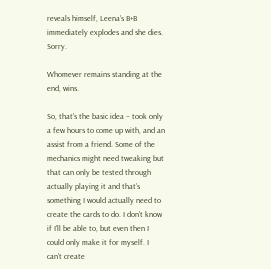reveals himself, Leena’s B+B immediately explodes and she dies. Sorry.

Whomever remains standing at the end, wins.

So, that’s the basic idea – took only a few hours to come up with, and an assist from a friend. Some of the mechanics might need tweaking but that can only be tested through actually playing it and that’s something I would actually need to create the cards to do. I don’t know if I’ll be able to, but even then I could only make it for myself. I can’t create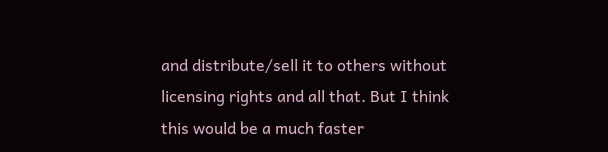and distribute/sell it to others without licensing rights and all that. But I think this would be a much faster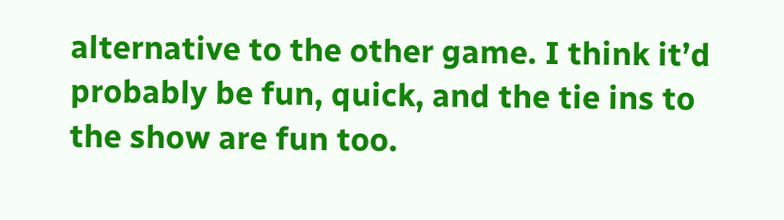alternative to the other game. I think it’d probably be fun, quick, and the tie ins to the show are fun too.